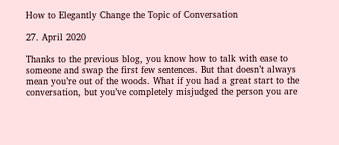How to Elegantly Change the Topic of Conversation

27. April 2020

Thanks to the previous blog, you know how to talk with ease to someone and swap the first few sentences. But that doesn’t always mean you’re out of the woods. What if you had a great start to the conversation, but you’ve completely misjudged the person you are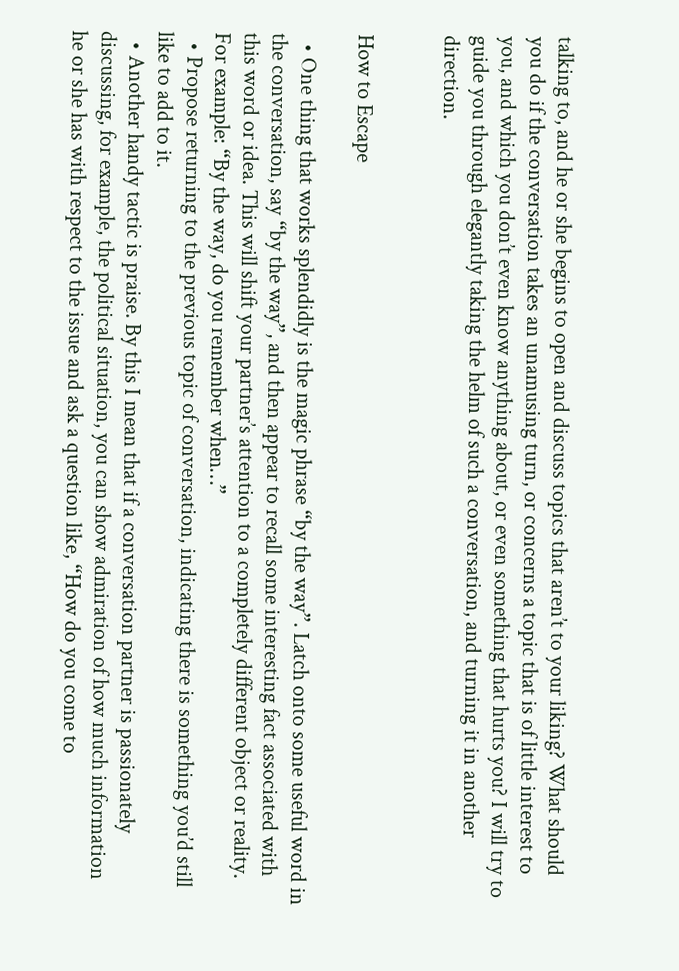talking to, and he or she begins to open and discuss topics that aren’t to your liking? What should you do if the conversation takes an unamusing turn, or concerns a topic that is of little interest to you, and which you don’t even know anything about, or even something that hurts you? I will try to guide you through elegantly taking the helm of such a conversation, and turning it in another direction.


How to Escape

  • One thing that works splendidly is the magic phrase “by the way”. Latch onto some useful word in the conversation, say “by the way”, and then appear to recall some interesting fact associated with this word or idea. This will shift your partner’s attention to a completely different object or reality. For example: “By the way, do you remember when…”
  • Propose returning to the previous topic of conversation, indicating there is something you’d still like to add to it.
  • Another handy tactic is praise. By this I mean that if a conversation partner is passionately discussing, for example, the political situation, you can show admiration of how much information he or she has with respect to the issue and ask a question like, “How do you come to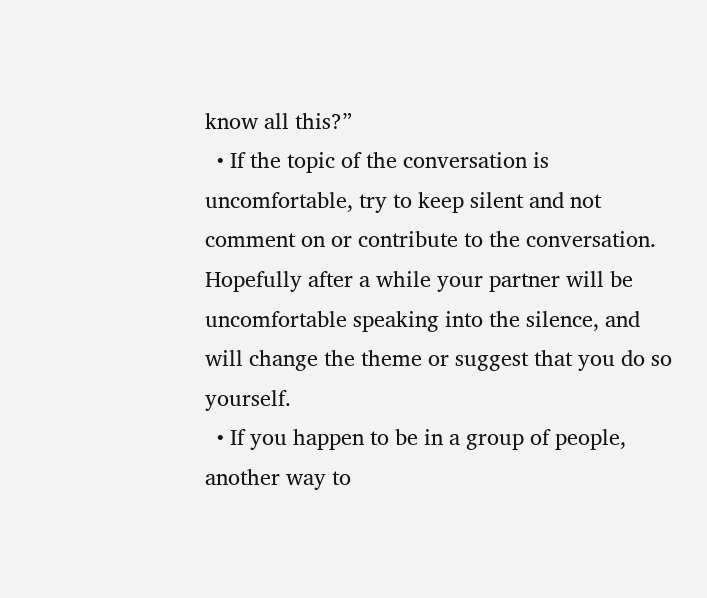know all this?”
  • If the topic of the conversation is uncomfortable, try to keep silent and not comment on or contribute to the conversation. Hopefully after a while your partner will be uncomfortable speaking into the silence, and will change the theme or suggest that you do so yourself.
  • If you happen to be in a group of people, another way to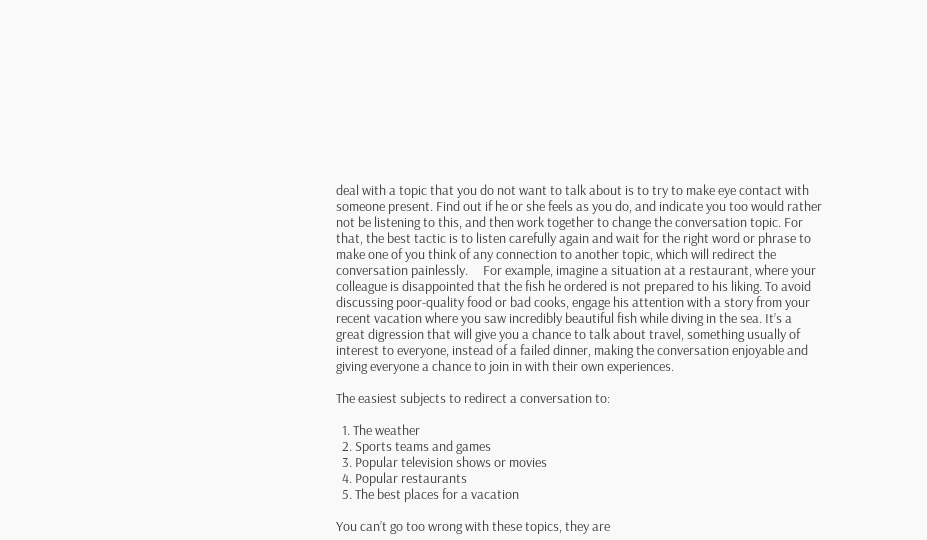deal with a topic that you do not want to talk about is to try to make eye contact with someone present. Find out if he or she feels as you do, and indicate you too would rather not be listening to this, and then work together to change the conversation topic. For that, the best tactic is to listen carefully again and wait for the right word or phrase to make one of you think of any connection to another topic, which will redirect the conversation painlessly.     For example, imagine a situation at a restaurant, where your colleague is disappointed that the fish he ordered is not prepared to his liking. To avoid discussing poor-quality food or bad cooks, engage his attention with a story from your recent vacation where you saw incredibly beautiful fish while diving in the sea. It’s a great digression that will give you a chance to talk about travel, something usually of interest to everyone, instead of a failed dinner, making the conversation enjoyable and giving everyone a chance to join in with their own experiences.

The easiest subjects to redirect a conversation to:

  1. The weather
  2. Sports teams and games
  3. Popular television shows or movies
  4. Popular restaurants
  5. The best places for a vacation

You can’t go too wrong with these topics, they are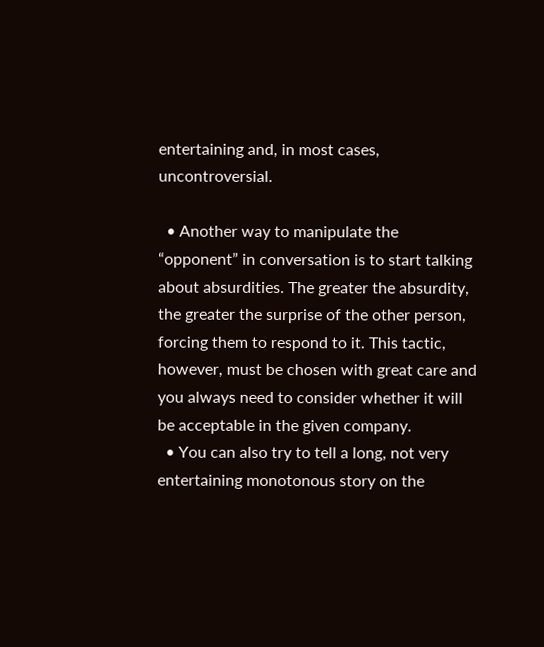entertaining and, in most cases, uncontroversial.

  • Another way to manipulate the “opponent” in conversation is to start talking about absurdities. The greater the absurdity, the greater the surprise of the other person, forcing them to respond to it. This tactic, however, must be chosen with great care and you always need to consider whether it will be acceptable in the given company.
  • You can also try to tell a long, not very entertaining monotonous story on the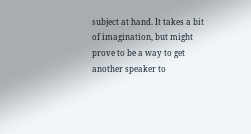subject at hand. It takes a bit of imagination, but might prove to be a way to get another speaker to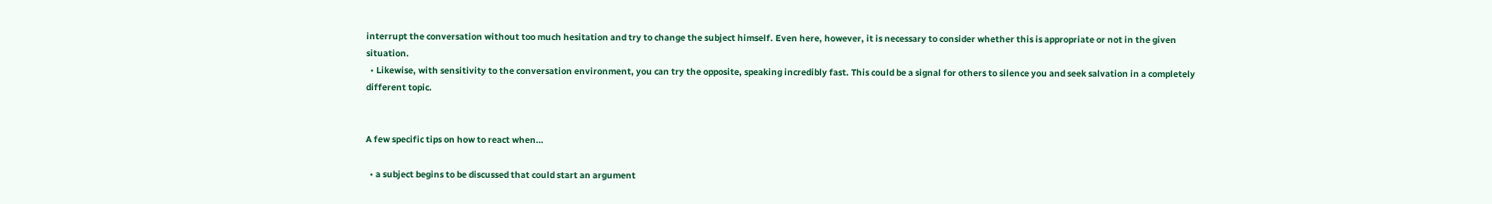interrupt the conversation without too much hesitation and try to change the subject himself. Even here, however, it is necessary to consider whether this is appropriate or not in the given situation.
  • Likewise, with sensitivity to the conversation environment, you can try the opposite, speaking incredibly fast. This could be a signal for others to silence you and seek salvation in a completely different topic.


A few specific tips on how to react when…

  • a subject begins to be discussed that could start an argument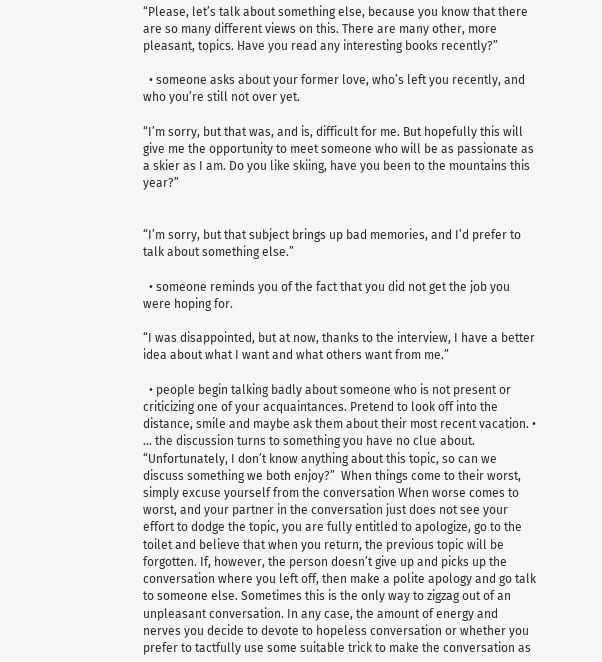“Please, let’s talk about something else, because you know that there are so many different views on this. There are many other, more pleasant, topics. Have you read any interesting books recently?”

  • someone asks about your former love, who’s left you recently, and who you’re still not over yet.

“I’m sorry, but that was, and is, difficult for me. But hopefully this will give me the opportunity to meet someone who will be as passionate as a skier as I am. Do you like skiing, have you been to the mountains this year?”


“I’m sorry, but that subject brings up bad memories, and I’d prefer to talk about something else.”

  • someone reminds you of the fact that you did not get the job you were hoping for.

“I was disappointed, but at now, thanks to the interview, I have a better idea about what I want and what others want from me.”

  • people begin talking badly about someone who is not present or criticizing one of your acquaintances. Pretend to look off into the distance, smile and maybe ask them about their most recent vacation. • … the discussion turns to something you have no clue about.  “Unfortunately, I don’t know anything about this topic, so can we discuss something we both enjoy?”  When things come to their worst, simply excuse yourself from the conversation When worse comes to worst, and your partner in the conversation just does not see your effort to dodge the topic, you are fully entitled to apologize, go to the toilet and believe that when you return, the previous topic will be forgotten. If, however, the person doesn’t give up and picks up the conversation where you left off, then make a polite apology and go talk to someone else. Sometimes this is the only way to zigzag out of an unpleasant conversation. In any case, the amount of energy and nerves you decide to devote to hopeless conversation or whether you prefer to tactfully use some suitable trick to make the conversation as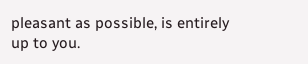pleasant as possible, is entirely up to you.